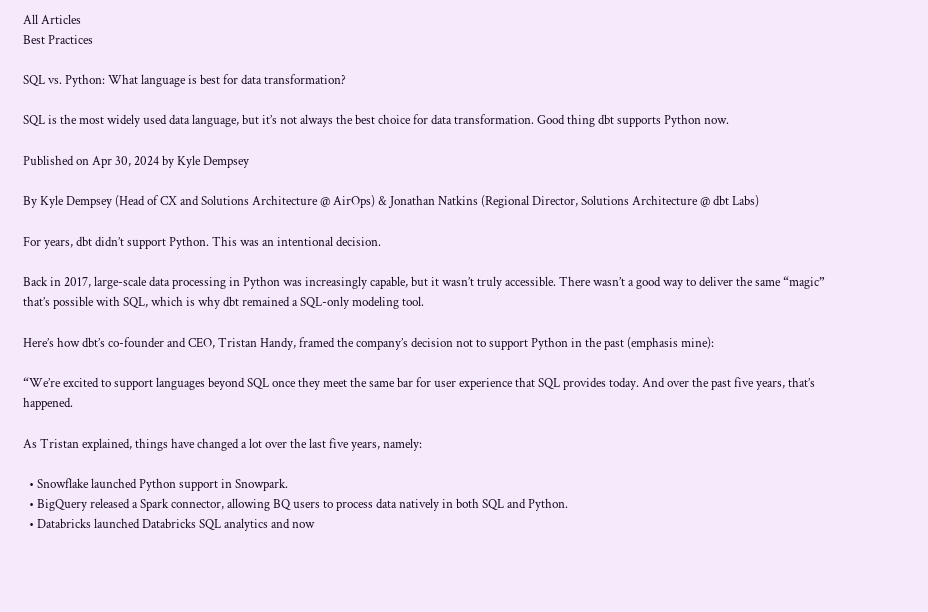All Articles
Best Practices

SQL vs. Python: What language is best for data transformation?

SQL is the most widely used data language, but it’s not always the best choice for data transformation. Good thing dbt supports Python now.

Published on Apr 30, 2024 by Kyle Dempsey

By Kyle Dempsey (Head of CX and Solutions Architecture @ AirOps) & Jonathan Natkins (Regional Director, Solutions Architecture @ dbt Labs)

For years, dbt didn’t support Python. This was an intentional decision.

Back in 2017, large-scale data processing in Python was increasingly capable, but it wasn’t truly accessible. There wasn’t a good way to deliver the same “magic” that’s possible with SQL, which is why dbt remained a SQL-only modeling tool.

Here’s how dbt’s co-founder and CEO, Tristan Handy, framed the company’s decision not to support Python in the past (emphasis mine):

“We’re excited to support languages beyond SQL once they meet the same bar for user experience that SQL provides today. And over the past five years, that’s happened.

As Tristan explained, things have changed a lot over the last five years, namely:

  • Snowflake launched Python support in Snowpark.
  • BigQuery released a Spark connector, allowing BQ users to process data natively in both SQL and Python.
  • Databricks launched Databricks SQL analytics and now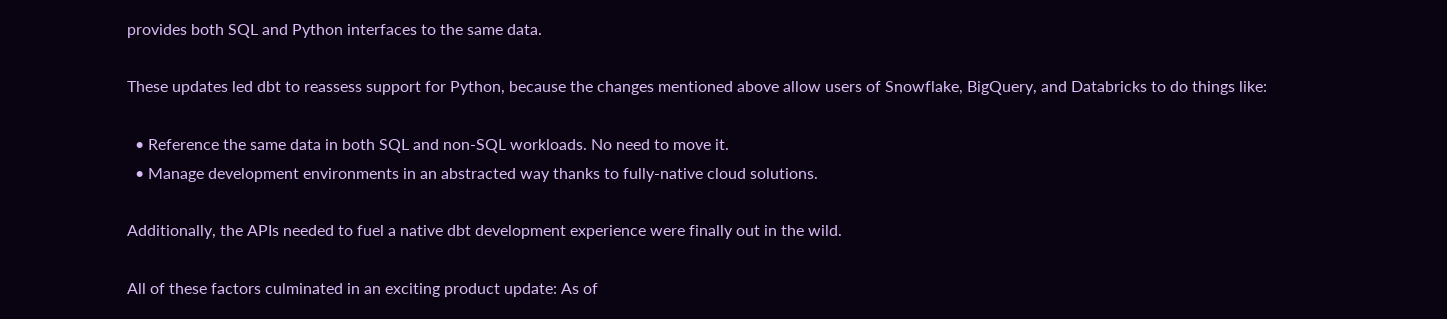provides both SQL and Python interfaces to the same data.

These updates led dbt to reassess support for Python, because the changes mentioned above allow users of Snowflake, BigQuery, and Databricks to do things like:

  • Reference the same data in both SQL and non-SQL workloads. No need to move it.
  • Manage development environments in an abstracted way thanks to fully-native cloud solutions.

Additionally, the APIs needed to fuel a native dbt development experience were finally out in the wild.

All of these factors culminated in an exciting product update: As of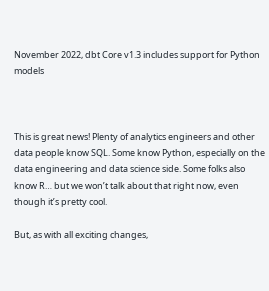November 2022, dbt Core v1.3 includes support for Python models



This is great news! Plenty of analytics engineers and other data people know SQL. Some know Python, especially on the data engineering and data science side. Some folks also know R… but we won’t talk about that right now, even though it’s pretty cool.

But, as with all exciting changes,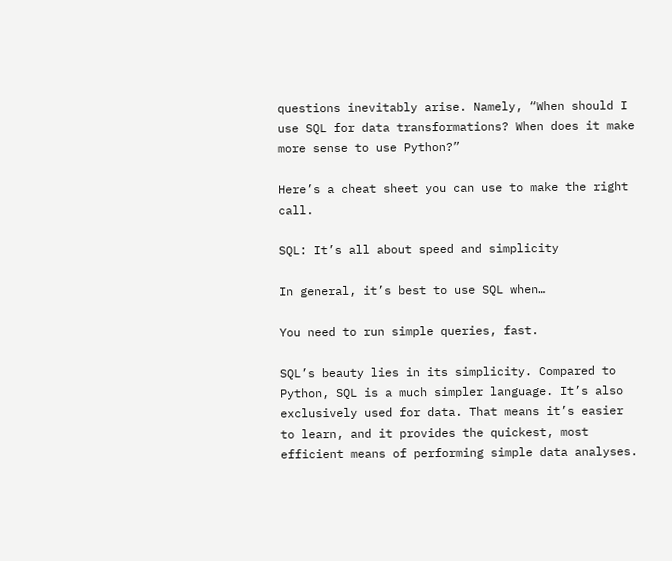questions inevitably arise. Namely, “When should I use SQL for data transformations? When does it make more sense to use Python?”

Here’s a cheat sheet you can use to make the right call.

SQL: It’s all about speed and simplicity

In general, it’s best to use SQL when…

You need to run simple queries, fast.

SQL’s beauty lies in its simplicity. Compared to Python, SQL is a much simpler language. It’s also exclusively used for data. That means it’s easier to learn, and it provides the quickest, most efficient means of performing simple data analyses.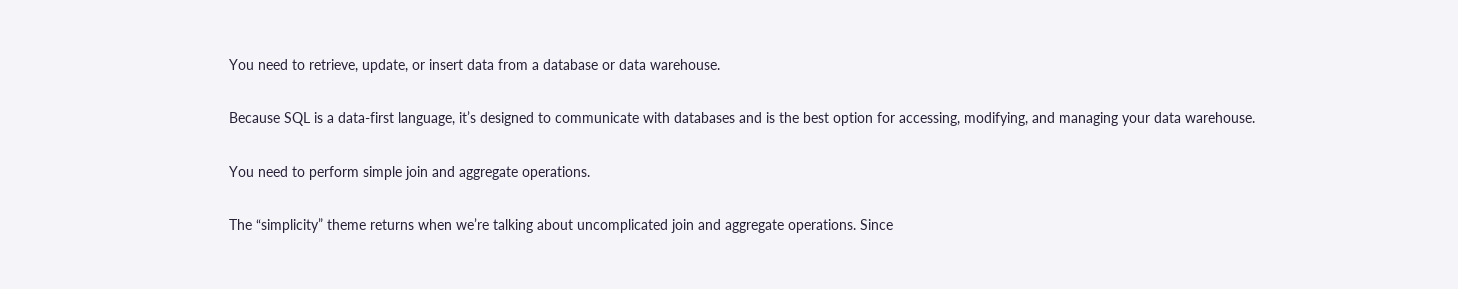You need to retrieve, update, or insert data from a database or data warehouse.

Because SQL is a data-first language, it’s designed to communicate with databases and is the best option for accessing, modifying, and managing your data warehouse.

You need to perform simple join and aggregate operations.

The “simplicity” theme returns when we’re talking about uncomplicated join and aggregate operations. Since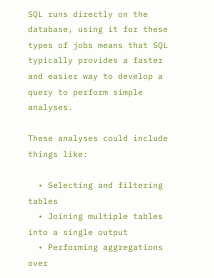SQL runs directly on the database, using it for these types of jobs means that SQL typically provides a faster and easier way to develop a query to perform simple analyses.

These analyses could include things like:

  • Selecting and filtering tables
  • Joining multiple tables into a single output
  • Performing aggregations over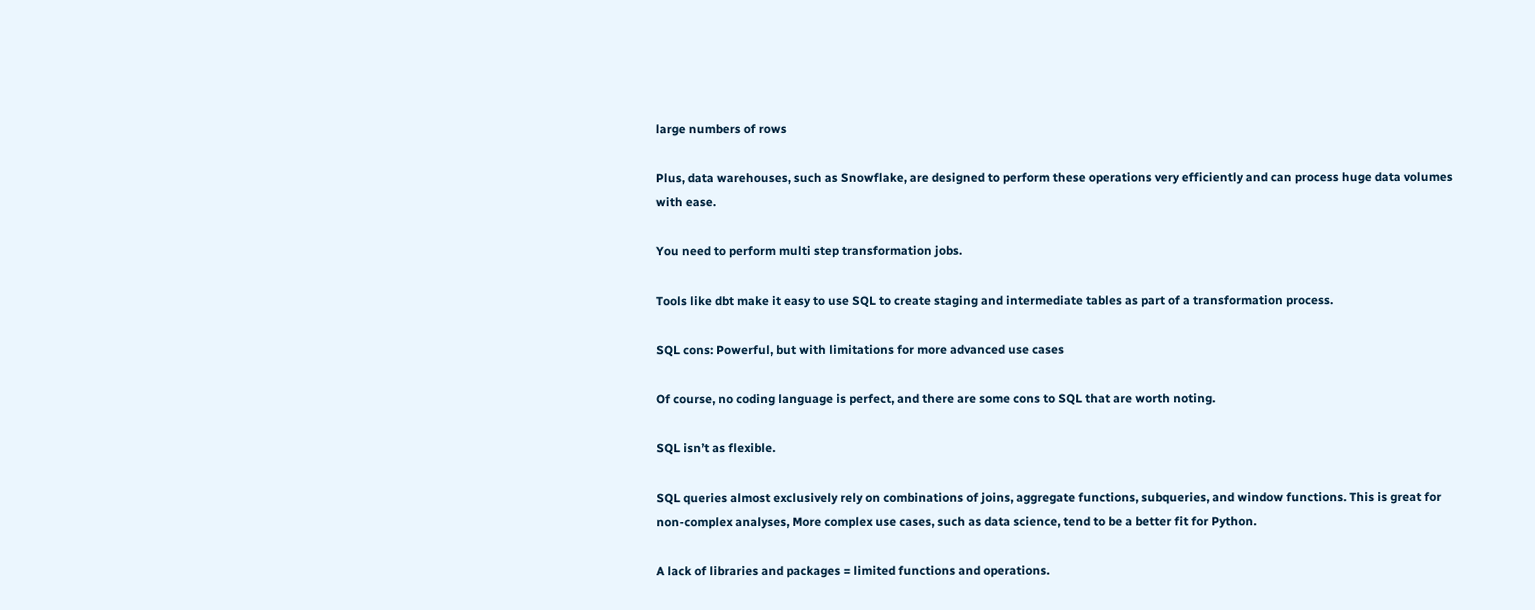large numbers of rows

Plus, data warehouses, such as Snowflake, are designed to perform these operations very efficiently and can process huge data volumes with ease.

You need to perform multi step transformation jobs.

Tools like dbt make it easy to use SQL to create staging and intermediate tables as part of a transformation process.

SQL cons: Powerful, but with limitations for more advanced use cases

Of course, no coding language is perfect, and there are some cons to SQL that are worth noting.

SQL isn’t as flexible.

SQL queries almost exclusively rely on combinations of joins, aggregate functions, subqueries, and window functions. This is great for non-complex analyses, More complex use cases, such as data science, tend to be a better fit for Python.

A lack of libraries and packages = limited functions and operations.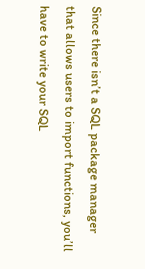Since there isn’t a SQL package manager that allows users to import functions, you’ll have to write your SQL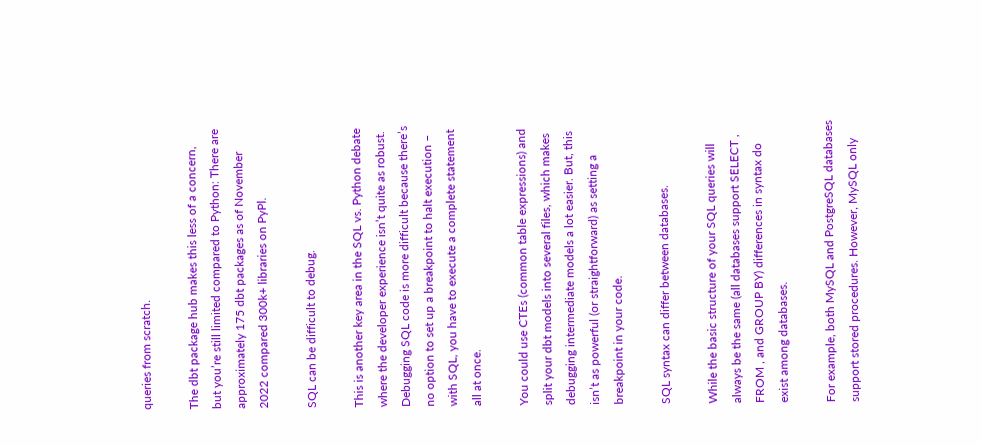queries from scratch.

The dbt package hub makes this less of a concern, but you’re still limited compared to Python: There are approximately 175 dbt packages as of November 2022 compared 300k+ libraries on PyPl.

SQL can be difficult to debug.

This is another key area in the SQL vs. Python debate where the developer experience isn’t quite as robust. Debugging SQL code is more difficult because there’s no option to set up a breakpoint to halt execution – with SQL, you have to execute a complete statement all at once.

You could use CTEs (common table expressions) and split your dbt models into several files, which makes debugging intermediate models a lot easier. But, this isn’t as powerful (or straightforward) as setting a breakpoint in your code.

SQL syntax can differ between databases.

While the basic structure of your SQL queries will always be the same (all databases support SELECT , FROM , and GROUP BY) differences in syntax do exist among databases.

For example, both MySQL and PostgreSQL databases support stored procedures. However, MySQL only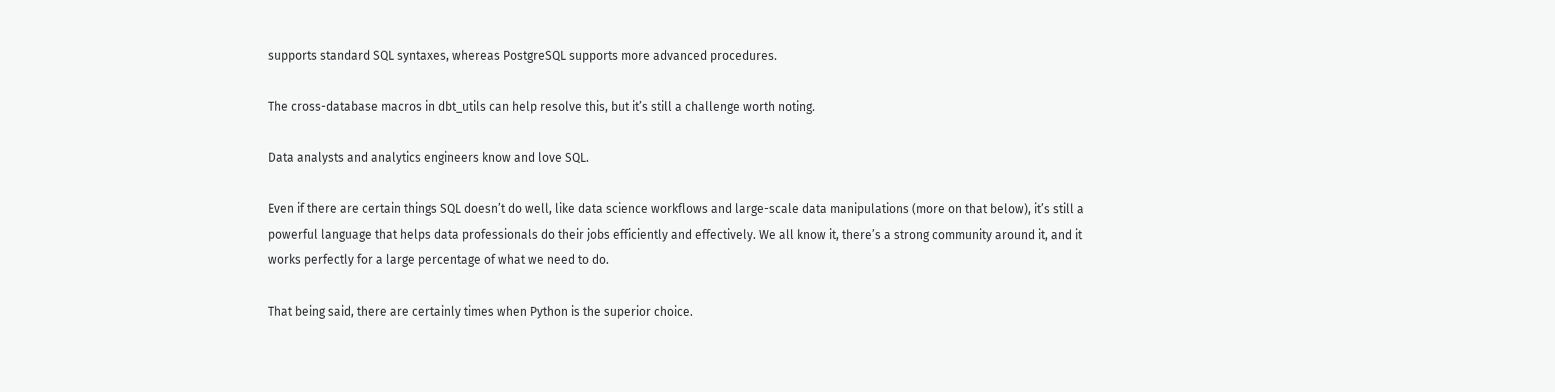supports standard SQL syntaxes, whereas PostgreSQL supports more advanced procedures.

The cross-database macros in dbt_utils can help resolve this, but it’s still a challenge worth noting.

Data analysts and analytics engineers know and love SQL.

Even if there are certain things SQL doesn’t do well, like data science workflows and large-scale data manipulations (more on that below), it’s still a powerful language that helps data professionals do their jobs efficiently and effectively. We all know it, there’s a strong community around it, and it works perfectly for a large percentage of what we need to do.

That being said, there are certainly times when Python is the superior choice.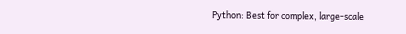Python: Best for complex, large-scale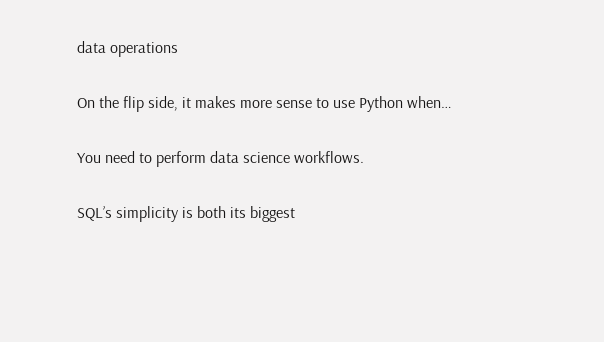data operations

On the flip side, it makes more sense to use Python when…

You need to perform data science workflows.

SQL’s simplicity is both its biggest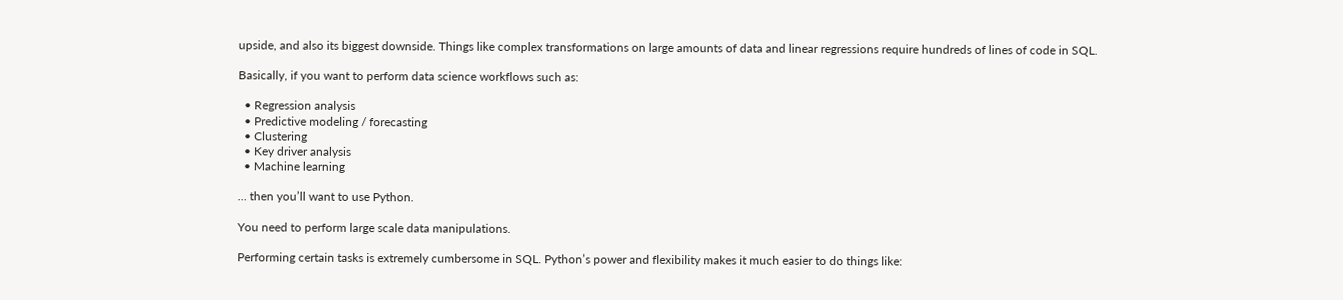upside, and also its biggest downside. Things like complex transformations on large amounts of data and linear regressions require hundreds of lines of code in SQL.

Basically, if you want to perform data science workflows such as:

  • Regression analysis
  • Predictive modeling / forecasting
  • Clustering
  • Key driver analysis
  • Machine learning

… then you’ll want to use Python.

You need to perform large scale data manipulations.

Performing certain tasks is extremely cumbersome in SQL. Python’s power and flexibility makes it much easier to do things like: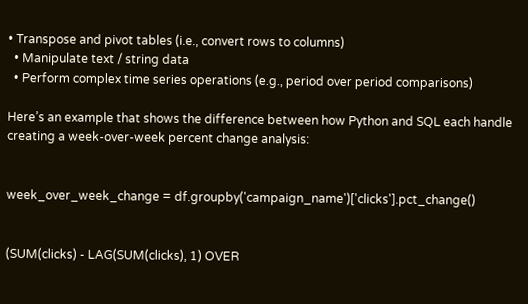• Transpose and pivot tables (i.e., convert rows to columns)
  • Manipulate text / string data
  • Perform complex time series operations (e.g., period over period comparisons)

Here’s an example that shows the difference between how Python and SQL each handle creating a week-over-week percent change analysis:


week_over_week_change = df.groupby('campaign_name')['clicks'].pct_change()


(SUM(clicks) - LAG(SUM(clicks), 1) OVER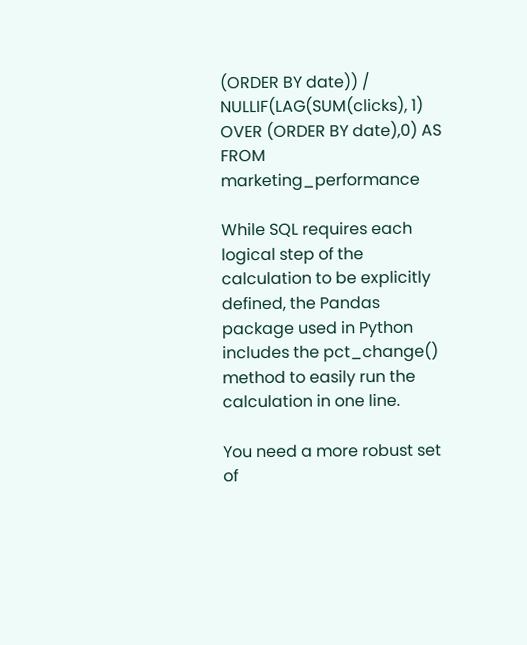(ORDER BY date)) /
NULLIF(LAG(SUM(clicks), 1) OVER (ORDER BY date),0) AS
FROM marketing_performance

While SQL requires each logical step of the calculation to be explicitly defined, the Pandas package used in Python includes the pct_change() method to easily run the calculation in one line.

You need a more robust set of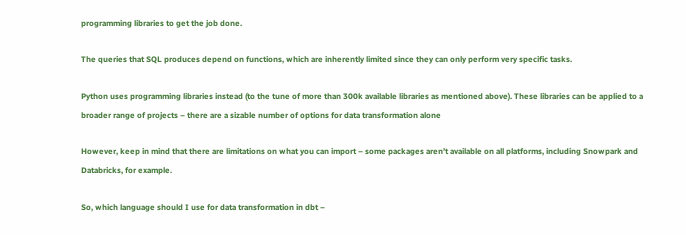programming libraries to get the job done.

The queries that SQL produces depend on functions, which are inherently limited since they can only perform very specific tasks.

Python uses programming libraries instead (to the tune of more than 300k available libraries as mentioned above). These libraries can be applied to a broader range of projects – there are a sizable number of options for data transformation alone

However, keep in mind that there are limitations on what you can import – some packages aren’t available on all platforms, including Snowpark and Databricks, for example.

So, which language should I use for data transformation in dbt –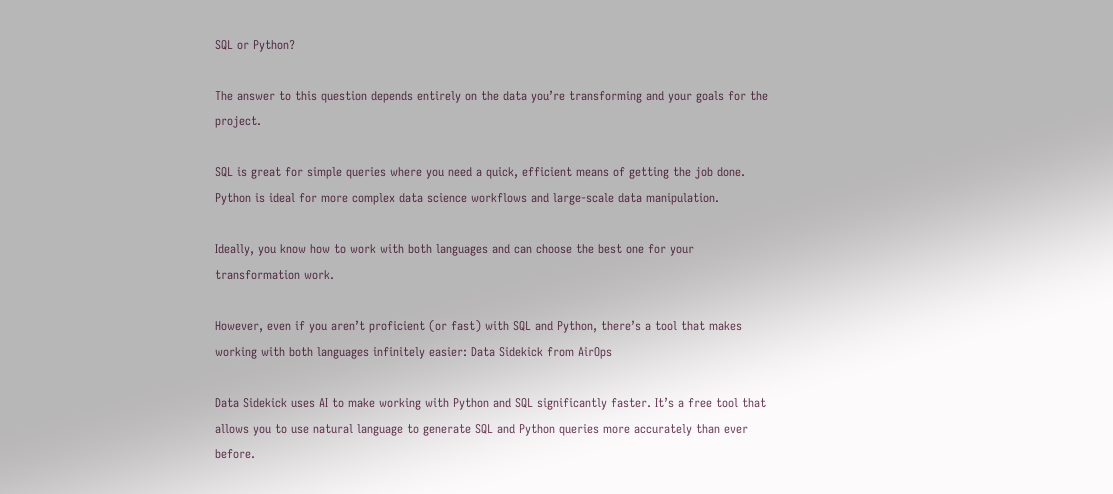SQL or Python?

The answer to this question depends entirely on the data you’re transforming and your goals for the project.

SQL is great for simple queries where you need a quick, efficient means of getting the job done. Python is ideal for more complex data science workflows and large-scale data manipulation.

Ideally, you know how to work with both languages and can choose the best one for your transformation work.

However, even if you aren’t proficient (or fast) with SQL and Python, there’s a tool that makes working with both languages infinitely easier: Data Sidekick from AirOps

Data Sidekick uses AI to make working with Python and SQL significantly faster. It’s a free tool that allows you to use natural language to generate SQL and Python queries more accurately than ever before.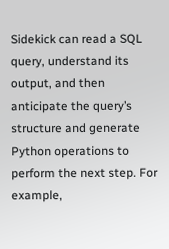Sidekick can read a SQL query, understand its output, and then anticipate the query’s structure and generate Python operations to perform the next step. For example,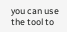you can use the tool to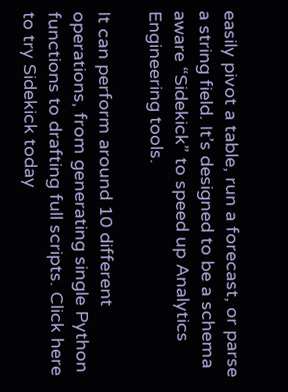easily pivot a table, run a forecast, or parse a string field. It’s designed to be a schema aware “Sidekick” to speed up Analytics Engineering tools.

It can perform around 10 different operations, from generating single Python functions to drafting full scripts. Click here to try Sidekick today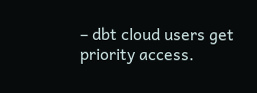– dbt cloud users get priority access.